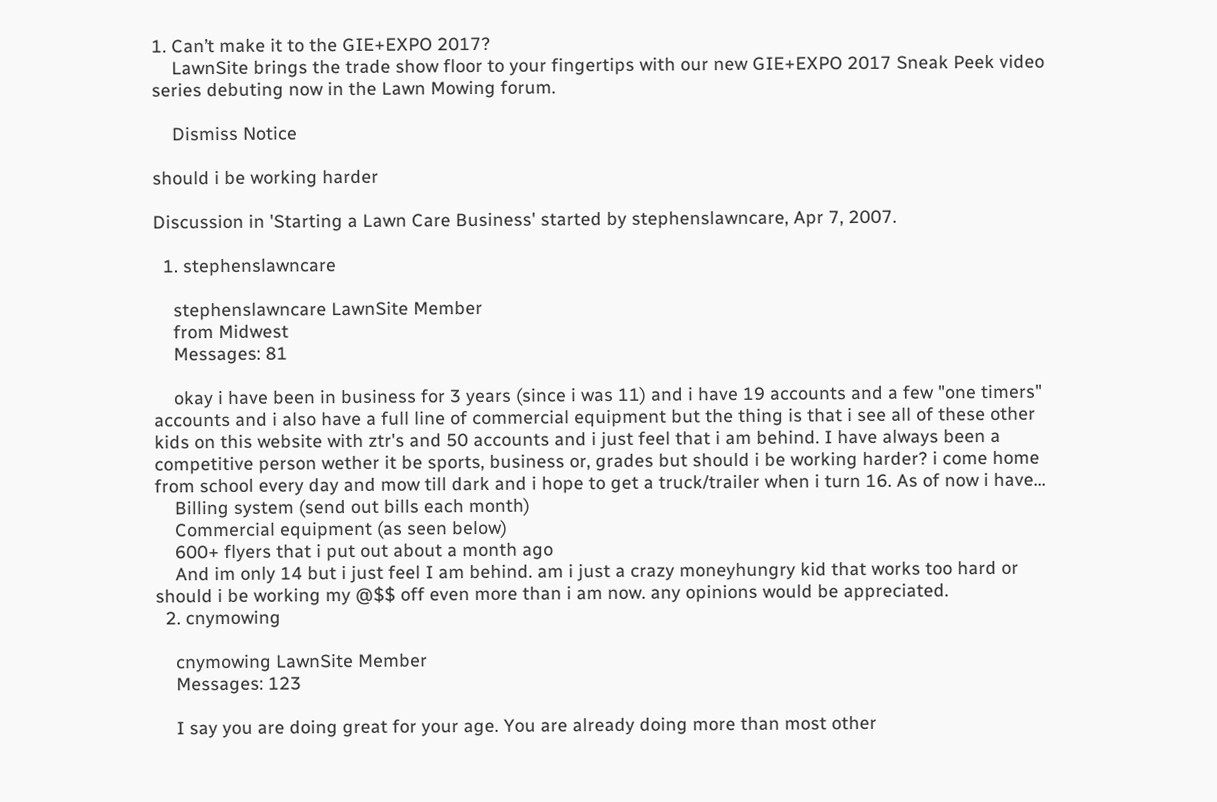1. Can’t make it to the GIE+EXPO 2017?
    LawnSite brings the trade show floor to your fingertips with our new GIE+EXPO 2017 Sneak Peek video series debuting now in the Lawn Mowing forum.

    Dismiss Notice

should i be working harder

Discussion in 'Starting a Lawn Care Business' started by stephenslawncare, Apr 7, 2007.

  1. stephenslawncare

    stephenslawncare LawnSite Member
    from Midwest
    Messages: 81

    okay i have been in business for 3 years (since i was 11) and i have 19 accounts and a few "one timers" accounts and i also have a full line of commercial equipment but the thing is that i see all of these other kids on this website with ztr's and 50 accounts and i just feel that i am behind. I have always been a competitive person wether it be sports, business or, grades but should i be working harder? i come home from school every day and mow till dark and i hope to get a truck/trailer when i turn 16. As of now i have...
    Billing system (send out bills each month)
    Commercial equipment (as seen below)
    600+ flyers that i put out about a month ago
    And im only 14 but i just feel I am behind. am i just a crazy moneyhungry kid that works too hard or should i be working my @$$ off even more than i am now. any opinions would be appreciated.
  2. cnymowing

    cnymowing LawnSite Member
    Messages: 123

    I say you are doing great for your age. You are already doing more than most other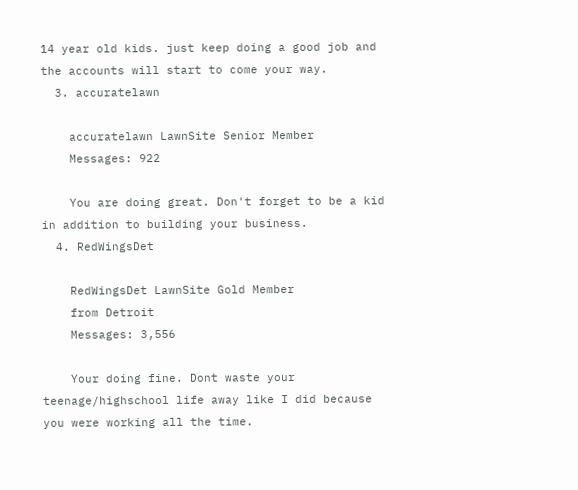14 year old kids. just keep doing a good job and the accounts will start to come your way.
  3. accuratelawn

    accuratelawn LawnSite Senior Member
    Messages: 922

    You are doing great. Don't forget to be a kid in addition to building your business.
  4. RedWingsDet

    RedWingsDet LawnSite Gold Member
    from Detroit
    Messages: 3,556

    Your doing fine. Dont waste your teenage/highschool life away like I did because you were working all the time.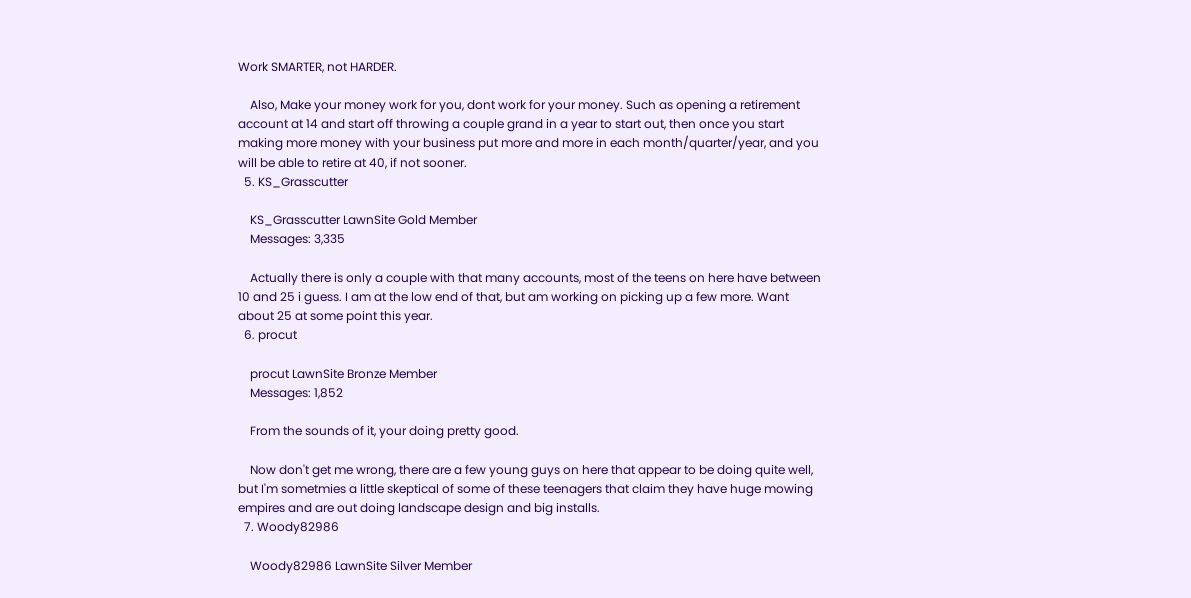Work SMARTER, not HARDER.

    Also, Make your money work for you, dont work for your money. Such as opening a retirement account at 14 and start off throwing a couple grand in a year to start out, then once you start making more money with your business put more and more in each month/quarter/year, and you will be able to retire at 40, if not sooner.
  5. KS_Grasscutter

    KS_Grasscutter LawnSite Gold Member
    Messages: 3,335

    Actually there is only a couple with that many accounts, most of the teens on here have between 10 and 25 i guess. I am at the low end of that, but am working on picking up a few more. Want about 25 at some point this year.
  6. procut

    procut LawnSite Bronze Member
    Messages: 1,852

    From the sounds of it, your doing pretty good.

    Now don't get me wrong, there are a few young guys on here that appear to be doing quite well, but I'm sometmies a little skeptical of some of these teenagers that claim they have huge mowing empires and are out doing landscape design and big installs.
  7. Woody82986

    Woody82986 LawnSite Silver Member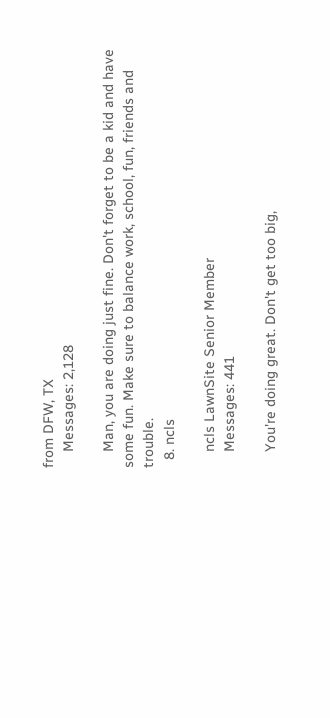from DFW, TX
    Messages: 2,128

    Man, you are doing just fine. Don't forget to be a kid and have some fun. Make sure to balance work, school, fun, friends and trouble.
  8. ncls

    ncls LawnSite Senior Member
    Messages: 441

    You're doing great. Don't get too big,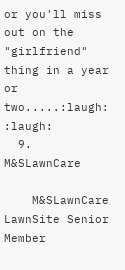or you'll miss out on the "girlfriend" thing in a year or two.....:laugh: :laugh:
  9. M&SLawnCare

    M&SLawnCare LawnSite Senior Member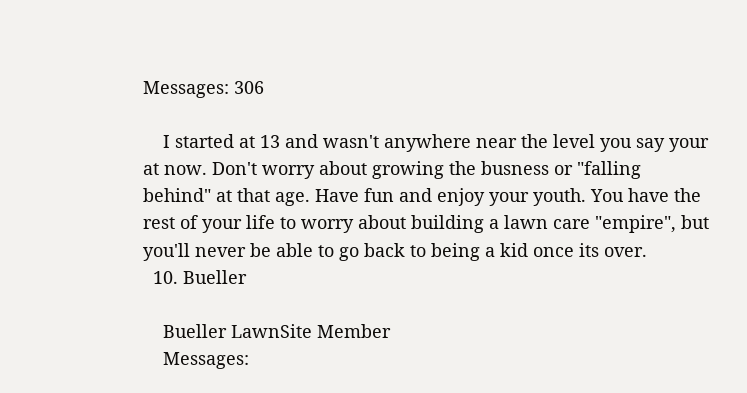Messages: 306

    I started at 13 and wasn't anywhere near the level you say your at now. Don't worry about growing the busness or "falling behind" at that age. Have fun and enjoy your youth. You have the rest of your life to worry about building a lawn care "empire", but you'll never be able to go back to being a kid once its over.
  10. Bueller

    Bueller LawnSite Member
    Messages: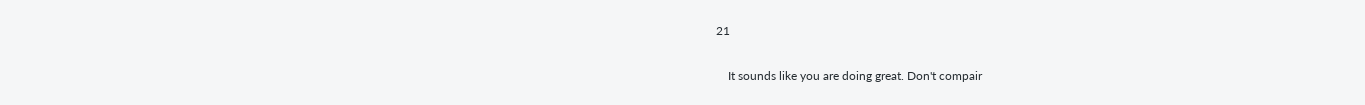21

    It sounds like you are doing great. Don't compair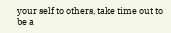your self to others, take time out to be a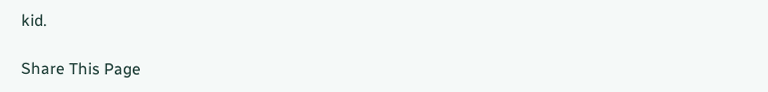kid.

Share This Page